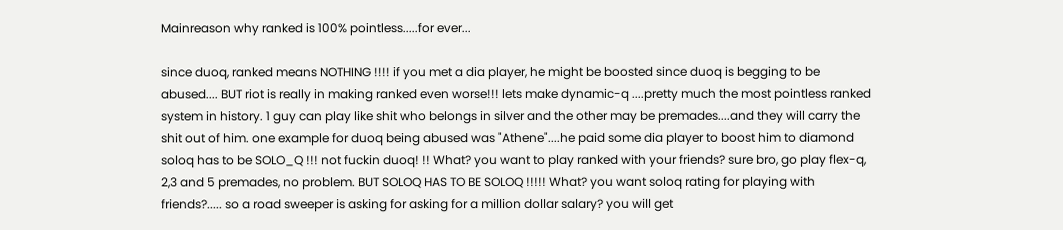Mainreason why ranked is 100% pointless.....for ever...

since duoq, ranked means NOTHING !!!! if you met a dia player, he might be boosted since duoq is begging to be abused.... BUT riot is really in making ranked even worse!!! lets make dynamic-q ....pretty much the most pointless ranked system in history. 1 guy can play like shit who belongs in silver and the other may be premades....and they will carry the shit out of him. one example for duoq being abused was "Athene"....he paid some dia player to boost him to diamond soloq has to be SOLO_Q !!! not fuckin duoq! !! What? you want to play ranked with your friends? sure bro, go play flex-q, 2,3 and 5 premades, no problem. BUT SOLOQ HAS TO BE SOLOQ !!!!! What? you want soloq rating for playing with friends?..... so a road sweeper is asking for asking for a million dollar salary? you will get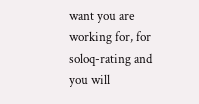want you are working for, for soloq-rating and you will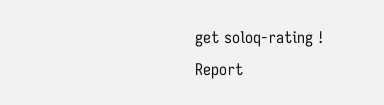get soloq-rating !
Report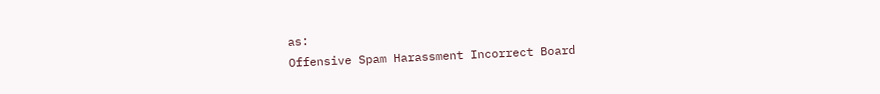as:
Offensive Spam Harassment Incorrect Board